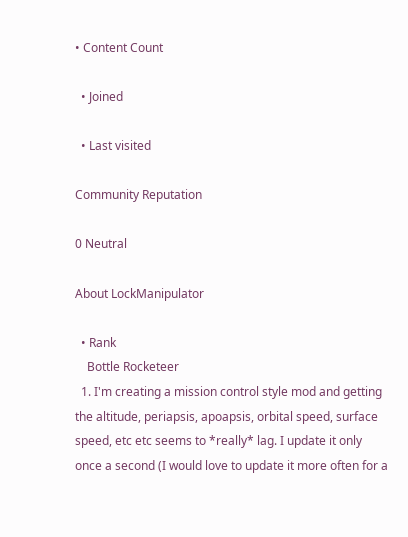• Content Count

  • Joined

  • Last visited

Community Reputation

0 Neutral

About LockManipulator

  • Rank
    Bottle Rocketeer
  1. I'm creating a mission control style mod and getting the altitude, periapsis, apoapsis, orbital speed, surface speed, etc etc seems to *really* lag. I update it only once a second (I would love to update it more often for a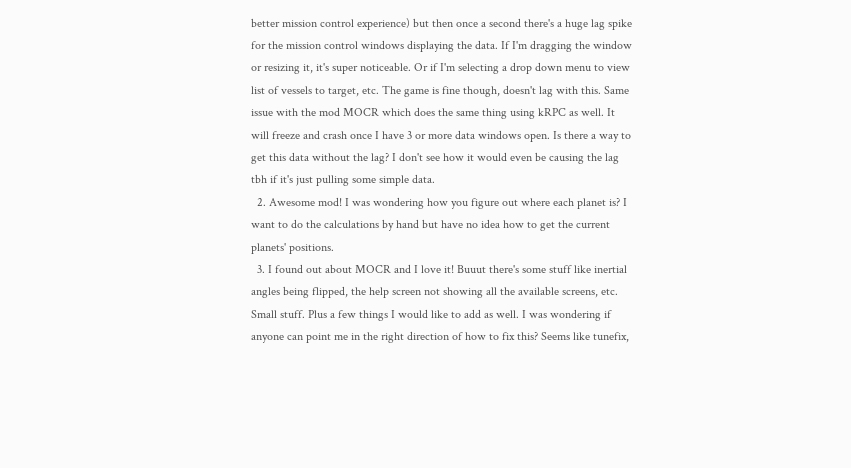better mission control experience) but then once a second there's a huge lag spike for the mission control windows displaying the data. If I'm dragging the window or resizing it, it's super noticeable. Or if I'm selecting a drop down menu to view list of vessels to target, etc. The game is fine though, doesn't lag with this. Same issue with the mod MOCR which does the same thing using kRPC as well. It will freeze and crash once I have 3 or more data windows open. Is there a way to get this data without the lag? I don't see how it would even be causing the lag tbh if it's just pulling some simple data.
  2. Awesome mod! I was wondering how you figure out where each planet is? I want to do the calculations by hand but have no idea how to get the current planets' positions.
  3. I found out about MOCR and I love it! Buuut there's some stuff like inertial angles being flipped, the help screen not showing all the available screens, etc. Small stuff. Plus a few things I would like to add as well. I was wondering if anyone can point me in the right direction of how to fix this? Seems like tunefix,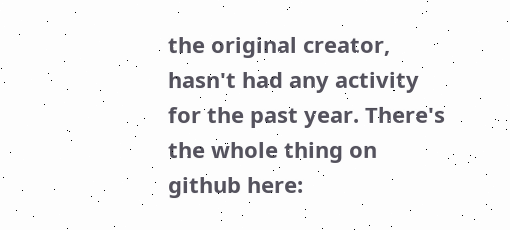the original creator, hasn't had any activity for the past year. There's the whole thing on github here: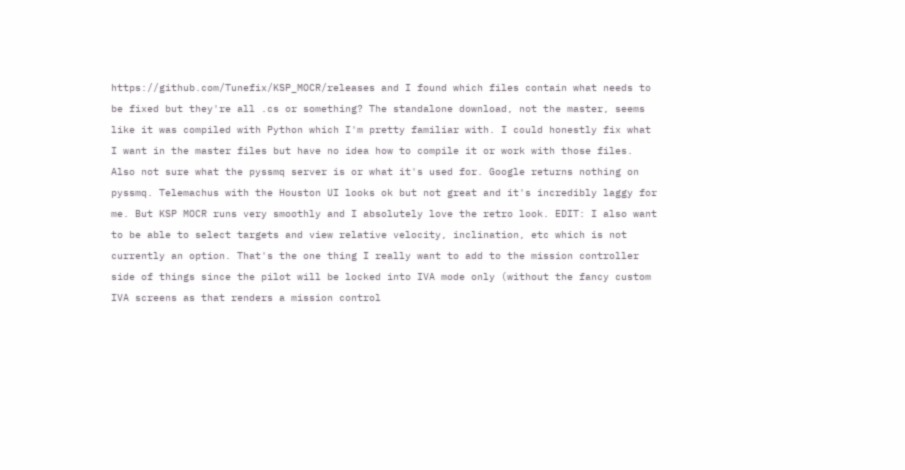https://github.com/Tunefix/KSP_MOCR/releases and I found which files contain what needs to be fixed but they're all .cs or something? The standalone download, not the master, seems like it was compiled with Python which I'm pretty familiar with. I could honestly fix what I want in the master files but have no idea how to compile it or work with those files. Also not sure what the pyssmq server is or what it's used for. Google returns nothing on pyssmq. Telemachus with the Houston UI looks ok but not great and it's incredibly laggy for me. But KSP MOCR runs very smoothly and I absolutely love the retro look. EDIT: I also want to be able to select targets and view relative velocity, inclination, etc which is not currently an option. That's the one thing I really want to add to the mission controller side of things since the pilot will be locked into IVA mode only (without the fancy custom IVA screens as that renders a mission control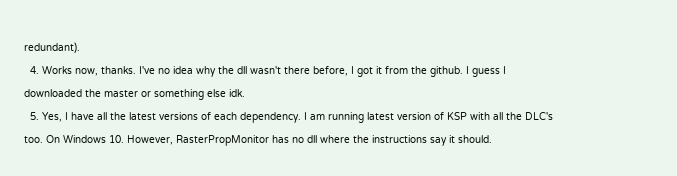redundant).
  4. Works now, thanks. I've no idea why the dll wasn't there before, I got it from the github. I guess I downloaded the master or something else idk.
  5. Yes, I have all the latest versions of each dependency. I am running latest version of KSP with all the DLC's too. On Windows 10. However, RasterPropMonitor has no dll where the instructions say it should.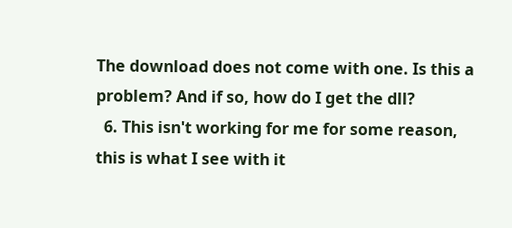The download does not come with one. Is this a problem? And if so, how do I get the dll?
  6. This isn't working for me for some reason, this is what I see with it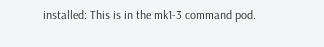installed: This is in the mk1-3 command pod.